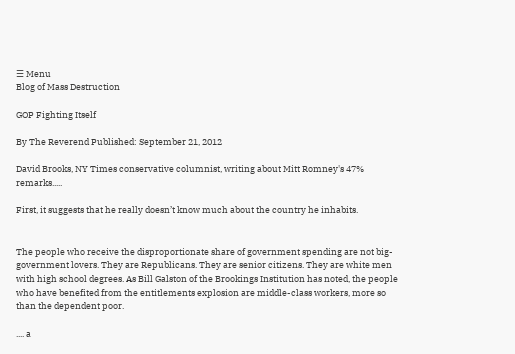☰ Menu
Blog of Mass Destruction

GOP Fighting Itself

By The Reverend Published: September 21, 2012

David Brooks, NY Times conservative columnist, writing about Mitt Romney's 47% remarks.....

First, it suggests that he really doesn’t know much about the country he inhabits.


The people who receive the disproportionate share of government spending are not big-government lovers. They are Republicans. They are senior citizens. They are white men with high school degrees. As Bill Galston of the Brookings Institution has noted, the people who have benefited from the entitlements explosion are middle-class workers, more so than the dependent poor.

.... a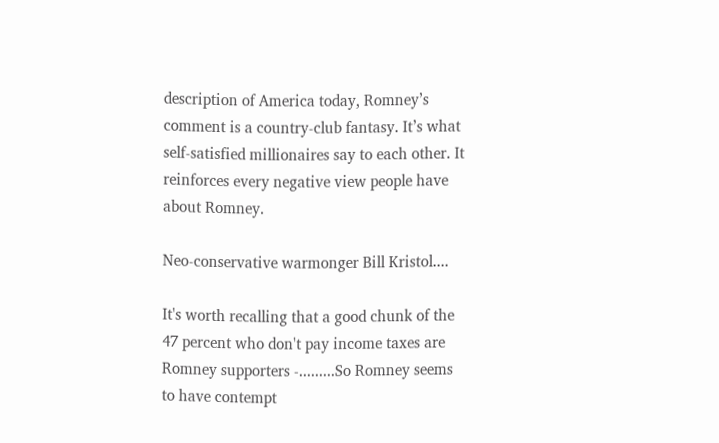description of America today, Romney’s comment is a country-club fantasy. It’s what self-satisfied millionaires say to each other. It reinforces every negative view people have about Romney.

Neo-conservative warmonger Bill Kristol....

It's worth recalling that a good chunk of the 47 percent who don't pay income taxes are Romney supporters -.........So Romney seems to have contempt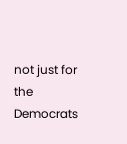not just for the Democrats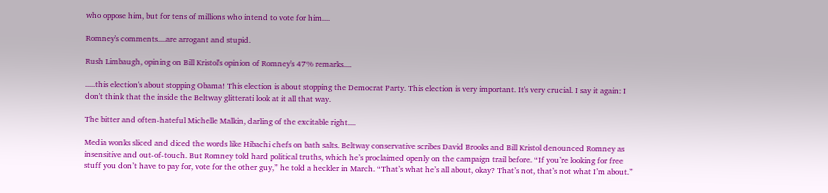who oppose him, but for tens of millions who intend to vote for him....

Romney's comments....are arrogant and stupid.

Rush Limbaugh, opining on Bill Kristol's opinion of Romney's 47% remarks....

.....this election's about stopping Obama! This election is about stopping the Democrat Party. This election is very important. It's very crucial. I say it again: I don't think that the inside the Beltway glitterati look at it all that way.

The bitter and often-hateful Michelle Malkin, darling of the excitable right....

Media wonks sliced and diced the words like Hibachi chefs on bath salts. Beltway conservative scribes David Brooks and Bill Kristol denounced Romney as insensitive and out-of-touch. But Romney told hard political truths, which he’s proclaimed openly on the campaign trail before. “If you’re looking for free stuff you don’t have to pay for, vote for the other guy,” he told a heckler in March. “That’s what he’s all about, okay? That’s not, that’s not what I’m about.”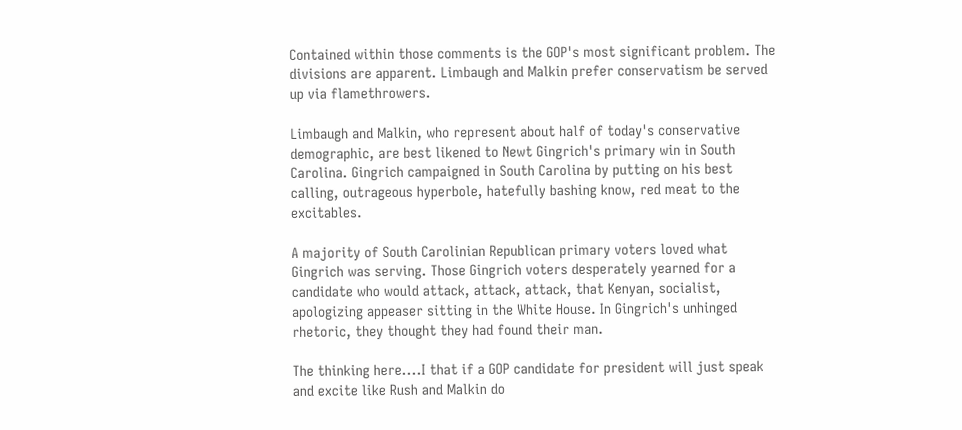Contained within those comments is the GOP's most significant problem. The divisions are apparent. Limbaugh and Malkin prefer conservatism be served up via flamethrowers.

Limbaugh and Malkin, who represent about half of today's conservative demographic, are best likened to Newt Gingrich's primary win in South Carolina. Gingrich campaigned in South Carolina by putting on his best calling, outrageous hyperbole, hatefully bashing know, red meat to the excitables.

A majority of South Carolinian Republican primary voters loved what Gingrich was serving. Those Gingrich voters desperately yearned for a candidate who would attack, attack, attack, that Kenyan, socialist, apologizing appeaser sitting in the White House. In Gingrich's unhinged rhetoric, they thought they had found their man.

The thinking here....I that if a GOP candidate for president will just speak and excite like Rush and Malkin do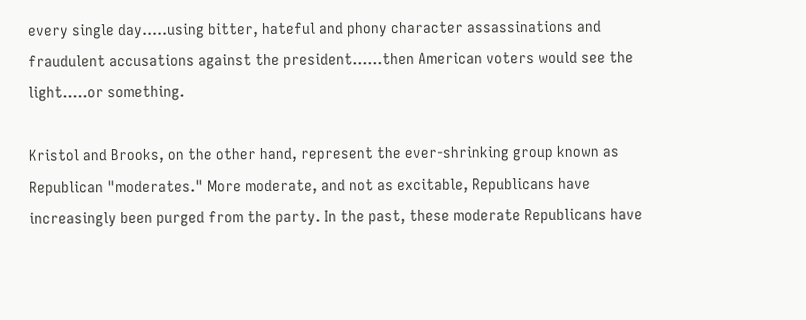every single day.....using bitter, hateful and phony character assassinations and fraudulent accusations against the president......then American voters would see the light.....or something.

Kristol and Brooks, on the other hand, represent the ever-shrinking group known as Republican "moderates." More moderate, and not as excitable, Republicans have increasingly been purged from the party. In the past, these moderate Republicans have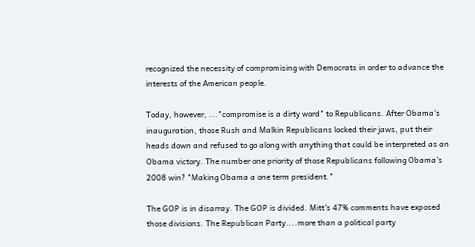recognized the necessity of compromising with Democrats in order to advance the interests of the American people.

Today, however, ..."compromise is a dirty word" to Republicans. After Obama's inauguration, those Rush and Malkin Republicans locked their jaws, put their heads down and refused to go along with anything that could be interpreted as an Obama victory. The number one priority of those Republicans following Obama's 2008 win? "Making Obama a one term president."

The GOP is in disarray. The GOP is divided. Mitt's 47% comments have exposed those divisions. The Republican Party....more than a political party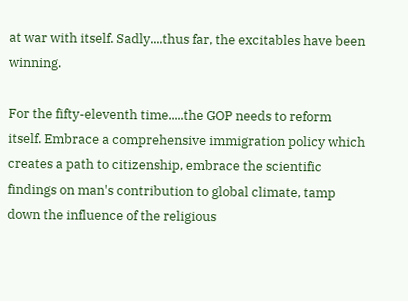at war with itself. Sadly....thus far, the excitables have been winning.

For the fifty-eleventh time.....the GOP needs to reform itself. Embrace a comprehensive immigration policy which creates a path to citizenship, embrace the scientific findings on man's contribution to global climate, tamp down the influence of the religious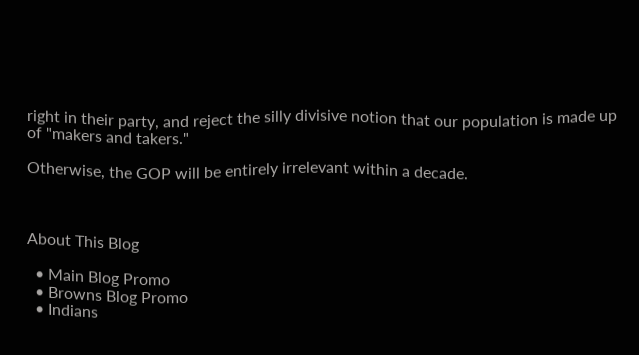right in their party, and reject the silly divisive notion that our population is made up of "makers and takers."

Otherwise, the GOP will be entirely irrelevant within a decade.



About This Blog

  • Main Blog Promo
  • Browns Blog Promo
  • Indians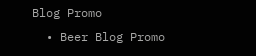Blog Promo
  • Beer Blog Promo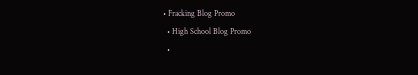• Fracking Blog Promo
  • High School Blog Promo
  •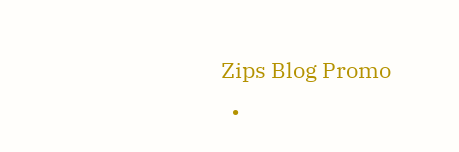Zips Blog Promo
  •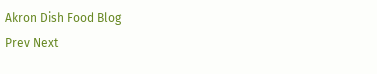Akron Dish Food Blog
Prev Next